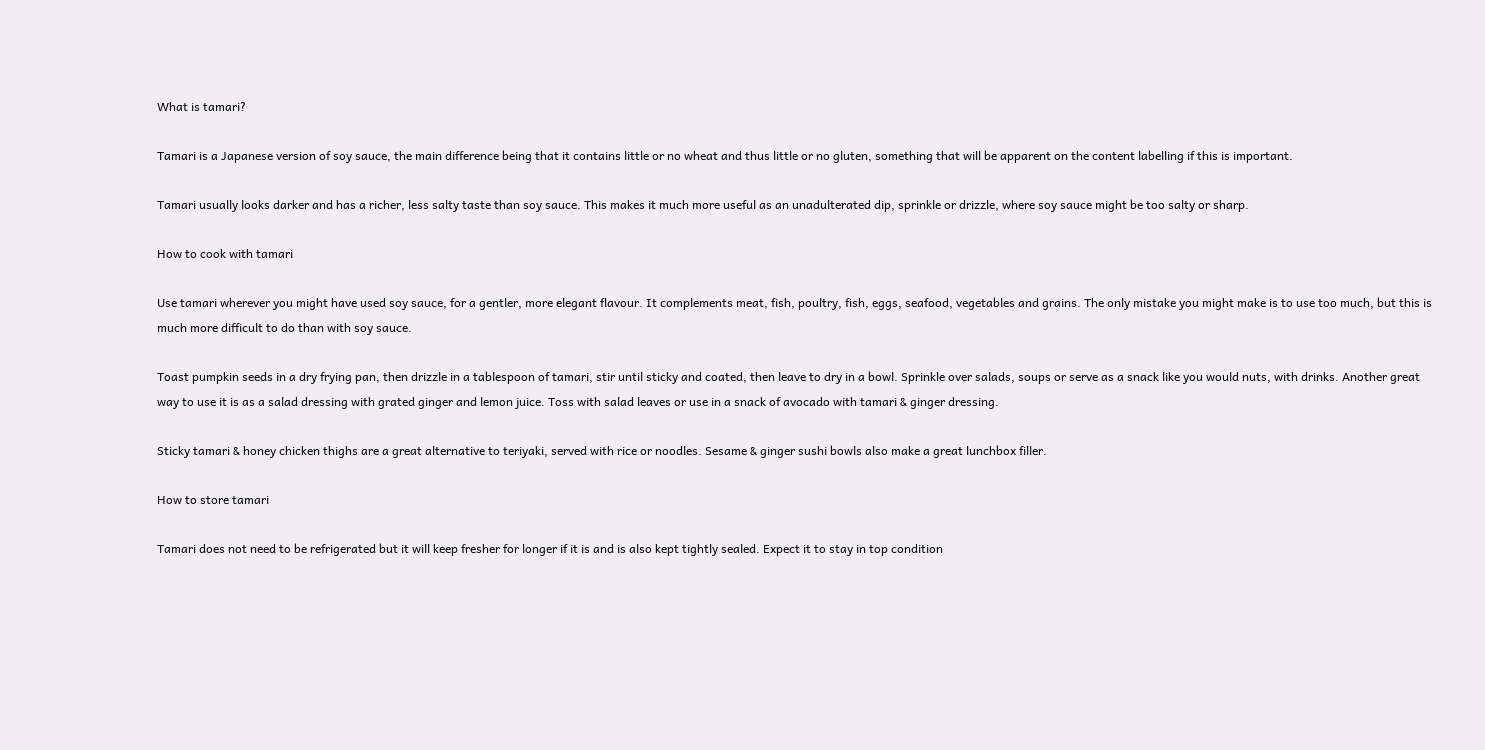What is tamari?

Tamari is a Japanese version of soy sauce, the main difference being that it contains little or no wheat and thus little or no gluten, something that will be apparent on the content labelling if this is important.

Tamari usually looks darker and has a richer, less salty taste than soy sauce. This makes it much more useful as an unadulterated dip, sprinkle or drizzle, where soy sauce might be too salty or sharp.

How to cook with tamari

Use tamari wherever you might have used soy sauce, for a gentler, more elegant flavour. It complements meat, fish, poultry, fish, eggs, seafood, vegetables and grains. The only mistake you might make is to use too much, but this is much more difficult to do than with soy sauce.

Toast pumpkin seeds in a dry frying pan, then drizzle in a tablespoon of tamari, stir until sticky and coated, then leave to dry in a bowl. Sprinkle over salads, soups or serve as a snack like you would nuts, with drinks. Another great way to use it is as a salad dressing with grated ginger and lemon juice. Toss with salad leaves or use in a snack of avocado with tamari & ginger dressing.

Sticky tamari & honey chicken thighs are a great alternative to teriyaki, served with rice or noodles. Sesame & ginger sushi bowls also make a great lunchbox filler.

How to store tamari

Tamari does not need to be refrigerated but it will keep fresher for longer if it is and is also kept tightly sealed. Expect it to stay in top condition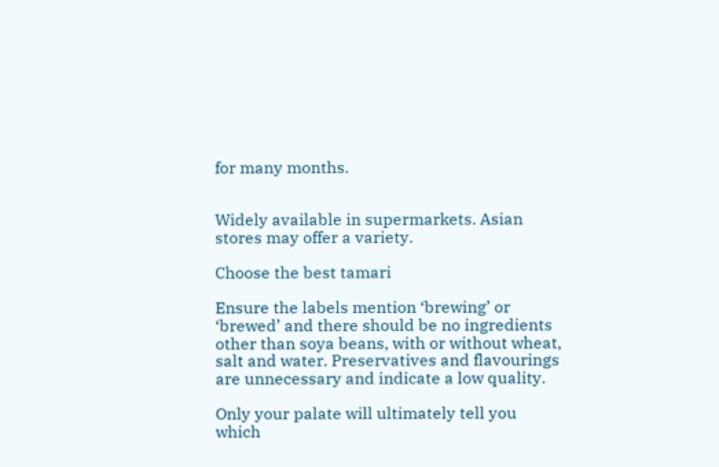for many months.


Widely available in supermarkets. Asian stores may offer a variety.

Choose the best tamari

Ensure the labels mention ‘brewing’ or ‘brewed’ and there should be no ingredients other than soya beans, with or without wheat, salt and water. Preservatives and flavourings are unnecessary and indicate a low quality.

Only your palate will ultimately tell you which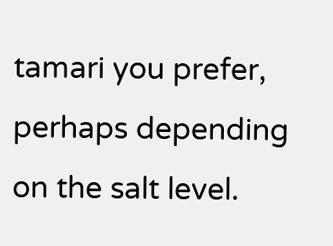tamari you prefer, perhaps depending on the salt level.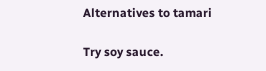Alternatives to tamari

Try soy sauce.